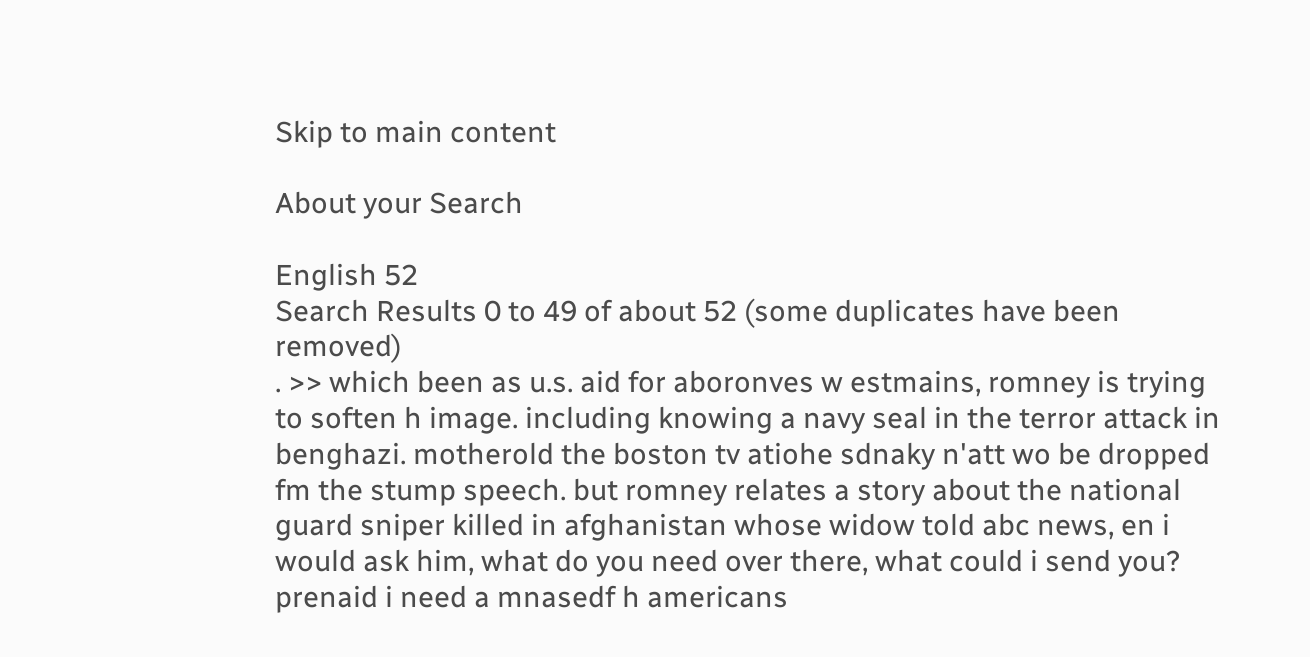Skip to main content

About your Search

English 52
Search Results 0 to 49 of about 52 (some duplicates have been removed)
. >> which been as u.s. aid for aboronves w estmains, romney is trying to soften h image. including knowing a navy seal in the terror attack in benghazi. motherold the boston tv atiohe sdnaky n'att wo be dropped fm the stump speech. but romney relates a story about the national guard sniper killed in afghanistan whose widow told abc news, en i would ask him, what do you need over there, what could i send you? prenaid i need a mnasedf h americans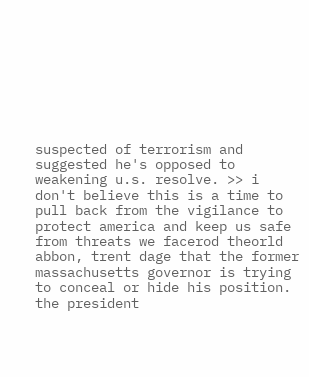suspected of terrorism and suggested he's opposed to weakening u.s. resolve. >> i don't believe this is a time to pull back from the vigilance to protect america and keep us safe from threats we facerod theorld abbon, trent dage that the former massachusetts governor is trying to conceal or hide his position. the president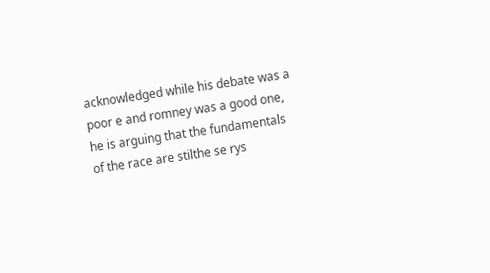acknowledged while his debate was a poor e and romney was a good one, he is arguing that the fundamentals of the race are stilthe se rys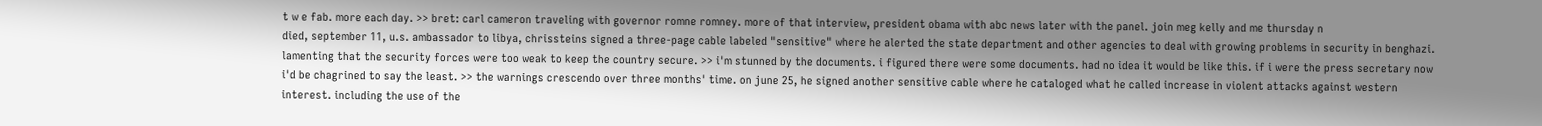t w e fab. more each day. >> bret: carl cameron traveling with governor romne romney. more of that interview, president obama with abc news later with the panel. join meg kelly and me thursday n
died, september 11, u.s. ambassador to libya, chrissteins signed a three-page cable labeled "sensitive" where he alerted the state department and other agencies to deal with growing problems in security in benghazi. lamenting that the security forces were too weak to keep the country secure. >> i'm stunned by the documents. i figured there were some documents. had no idea it would be like this. if i were the press secretary now i'd be chagrined to say the least. >> the warnings crescendo over three months' time. on june 25, he signed another sensitive cable where he cataloged what he called increase in violent attacks against western interest. including the use of the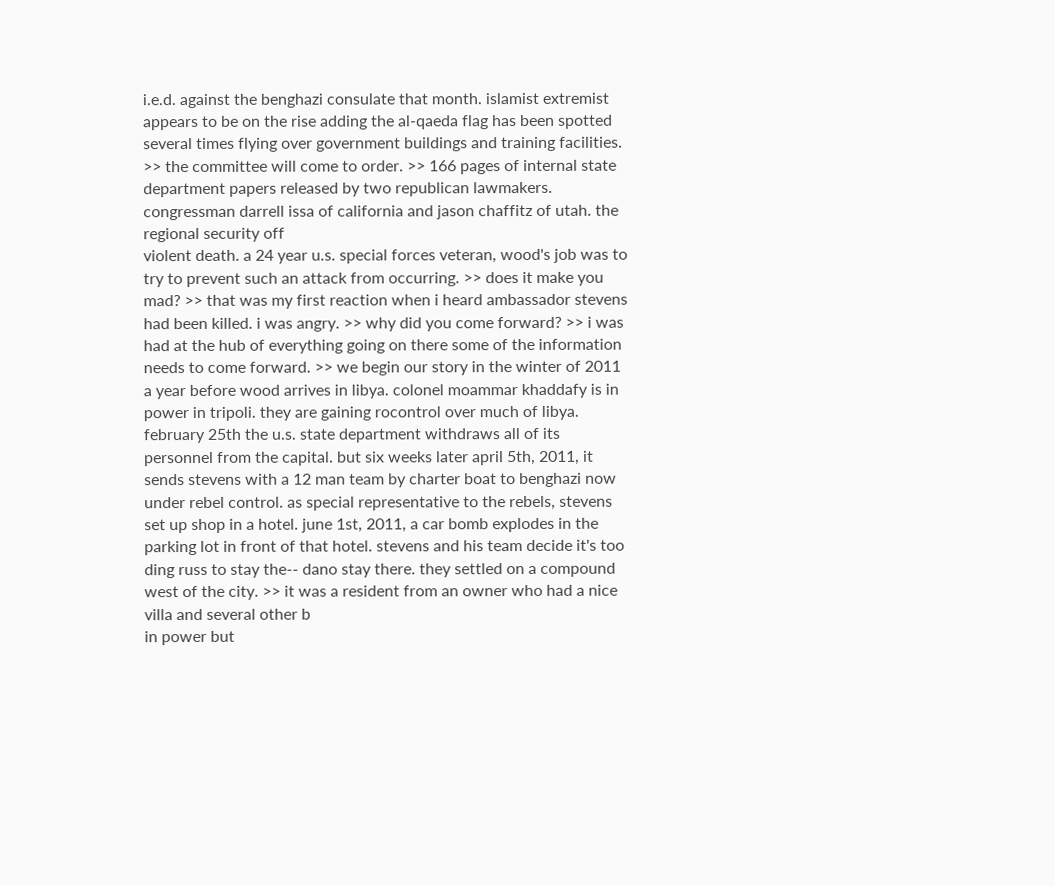i.e.d. against the benghazi consulate that month. islamist extremist appears to be on the rise adding the al-qaeda flag has been spotted several times flying over government buildings and training facilities. >> the committee will come to order. >> 166 pages of internal state department papers released by two republican lawmakers. congressman darrell issa of california and jason chaffitz of utah. the regional security off
violent death. a 24 year u.s. special forces veteran, wood's job was to try to prevent such an attack from occurring. >> does it make you mad? >> that was my first reaction when i heard ambassador stevens had been killed. i was angry. >> why did you come forward? >> i was had at the hub of everything going on there some of the information needs to come forward. >> we begin our story in the winter of 2011 a year before wood arrives in libya. colonel moammar khaddafy is in power in tripoli. they are gaining rocontrol over much of libya. february 25th the u.s. state department withdraws all of its personnel from the capital. but six weeks later april 5th, 2011, it sends stevens with a 12 man team by charter boat to benghazi now under rebel control. as special representative to the rebels, stevens set up shop in a hotel. june 1st, 2011, a car bomb explodes in the parking lot in front of that hotel. stevens and his team decide it's too ding russ to stay the-- dano stay there. they settled on a compound west of the city. >> it was a resident from an owner who had a nice villa and several other b
in power but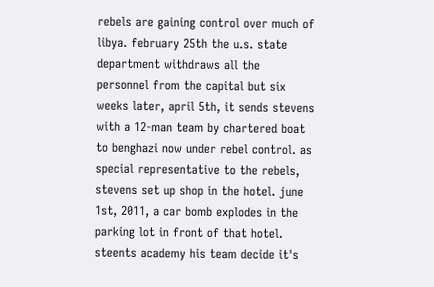rebels are gaining control over much of libya. february 25th the u.s. state department withdraws all the personnel from the capital but six weeks later, april 5th, it sends stevens with a 12-man team by chartered boat to benghazi now under rebel control. as special representative to the rebels, stevens set up shop in the hotel. june 1st, 2011, a car bomb explodes in the parking lot in front of that hotel. steents academy his team decide it's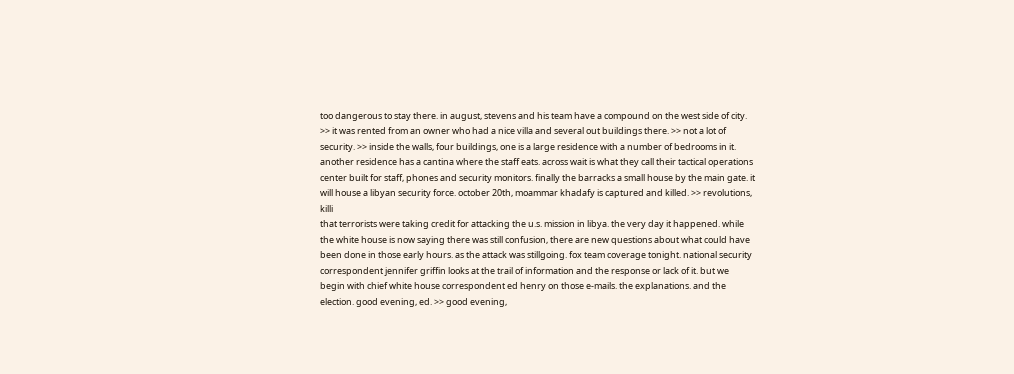too dangerous to stay there. in august, stevens and his team have a compound on the west side of city. >> it was rented from an owner who had a nice villa and several out buildings there. >> not a lot of security. >> inside the walls, four buildings, one is a large residence with a number of bedrooms in it. another residence has a cantina where the staff eats. across wait is what they call their tactical operations center built for staff, phones and security monitors. finally the barracks a small house by the main gate. it will house a libyan security force. october 20th, moammar khadafy is captured and killed. >> revolutions, killi
that terrorists were taking credit for attacking the u.s. mission in libya. the very day it happened. while the white house is now saying there was still confusion, there are new questions about what could have been done in those early hours. as the attack was stillgoing. fox team coverage tonight. national security correspondent jennifer griffin looks at the trail of information and the response or lack of it. but we begin with chief white house correspondent ed henry on those e-mails. the explanations. and the election. good evening, ed. >> good evening,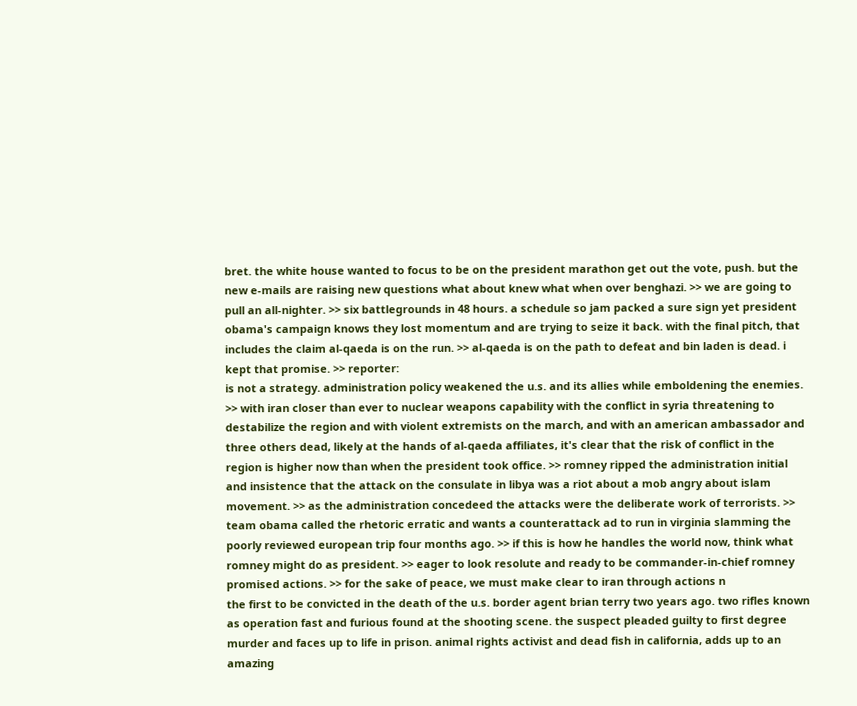bret. the white house wanted to focus to be on the president marathon get out the vote, push. but the new e-mails are raising new questions what about knew what when over benghazi. >> we are going to pull an all-nighter. >> six battlegrounds in 48 hours. a schedule so jam packed a sure sign yet president obama's campaign knows they lost momentum and are trying to seize it back. with the final pitch, that includes the claim al-qaeda is on the run. >> al-qaeda is on the path to defeat and bin laden is dead. i kept that promise. >> reporter:
is not a strategy. administration policy weakened the u.s. and its allies while emboldening the enemies. >> with iran closer than ever to nuclear weapons capability with the conflict in syria threatening to destabilize the region and with violent extremists on the march, and with an american ambassador and three others dead, likely at the hands of al-qaeda affiliates, it's clear that the risk of conflict in the region is higher now than when the president took office. >> romney ripped the administration initial and insistence that the attack on the consulate in libya was a riot about a mob angry about islam movement. >> as the administration concedeed the attacks were the deliberate work of terrorists. >> team obama called the rhetoric erratic and wants a counterattack ad to run in virginia slamming the poorly reviewed european trip four months ago. >> if this is how he handles the world now, think what romney might do as president. >> eager to look resolute and ready to be commander-in-chief romney promised actions. >> for the sake of peace, we must make clear to iran through actions n
the first to be convicted in the death of the u.s. border agent brian terry two years ago. two rifles known as operation fast and furious found at the shooting scene. the suspect pleaded guilty to first degree murder and faces up to life in prison. animal rights activist and dead fish in california, adds up to an amazing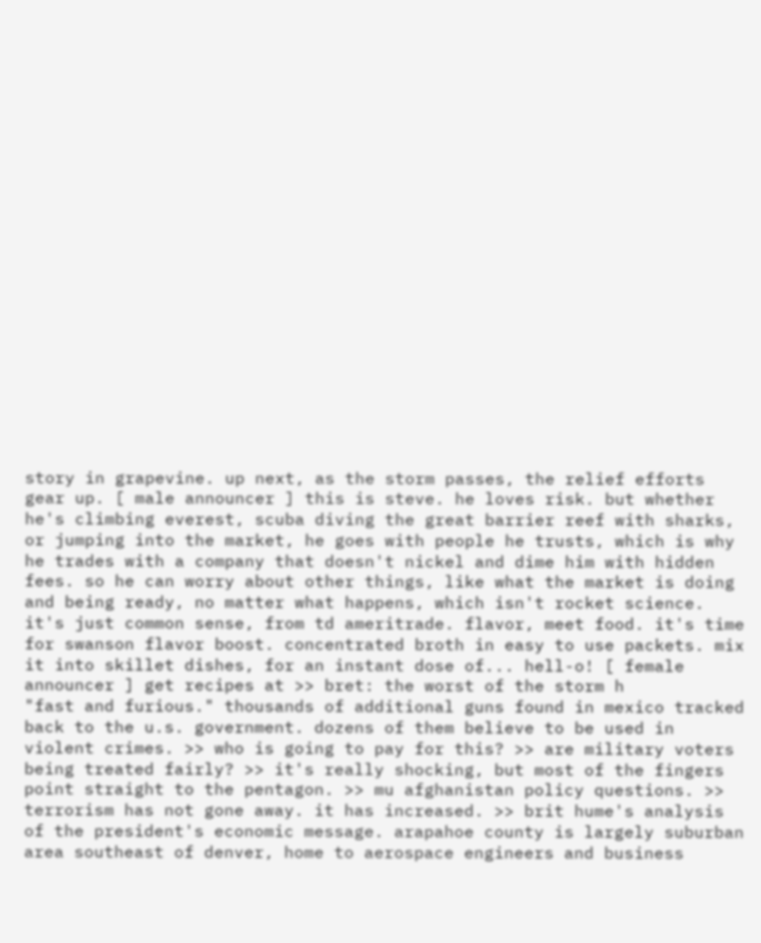story in grapevine. up next, as the storm passes, the relief efforts gear up. [ male announcer ] this is steve. he loves risk. but whether he's climbing everest, scuba diving the great barrier reef with sharks, or jumping into the market, he goes with people he trusts, which is why he trades with a company that doesn't nickel and dime him with hidden fees. so he can worry about other things, like what the market is doing and being ready, no matter what happens, which isn't rocket science. it's just common sense, from td ameritrade. flavor, meet food. it's time for swanson flavor boost. concentrated broth in easy to use packets. mix it into skillet dishes, for an instant dose of... hell-o! [ female announcer ] get recipes at >> bret: the worst of the storm h
"fast and furious." thousands of additional guns found in mexico tracked back to the u.s. government. dozens of them believe to be used in violent crimes. >> who is going to pay for this? >> are military voters being treated fairly? >> it's really shocking, but most of the fingers point straight to the pentagon. >> mu afghanistan policy questions. >> terrorism has not gone away. it has increased. >> brit hume's analysis of the president's economic message. arapahoe county is largely suburban area southeast of denver, home to aerospace engineers and business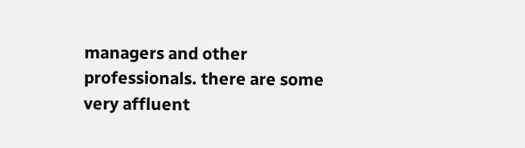managers and other professionals. there are some very affluent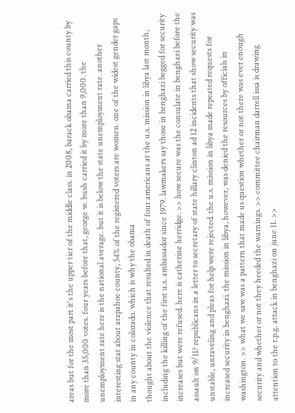areas but for the most part it's the upper tier of the middle class. in 2008, barack obama carried this county by more than 35,000 votes. four years before that, george w. bush carried it by more than 9,000. the unemployment rate here is the national average. but it is below the state unemployment rate. another interesting stat about arapahoe county, 54% of the registered voters are women. one of the widest gender gaps in any county in colorado. which is why the obama
thought about the violence that resulted in death of four americans at the u.s. mission in libya last month, including the killing of the first u.s. ambassador since 1979. lawmakers say those in benghazi begged for security increases but were refused. here is catherine herridge. >> how secure was the consulate in benghazi before the assault on 9/11? republicans in a letter to secretary of state hillary clinton ad 12 incidents that show security was unstable, unraveling and pleas for help were rejected. the u.s. mission in libya made repeated requests for increased security in benghazi. the mission in libya, however, was denied the resources by officials in washington. >> what we saw was a pattern that made us question whether or not there was ever enough security and whether or not they heeded the warnings. >> committee chairman darrell issa is drawing attention to the r.p.g. attack in benghazi on june 11. >>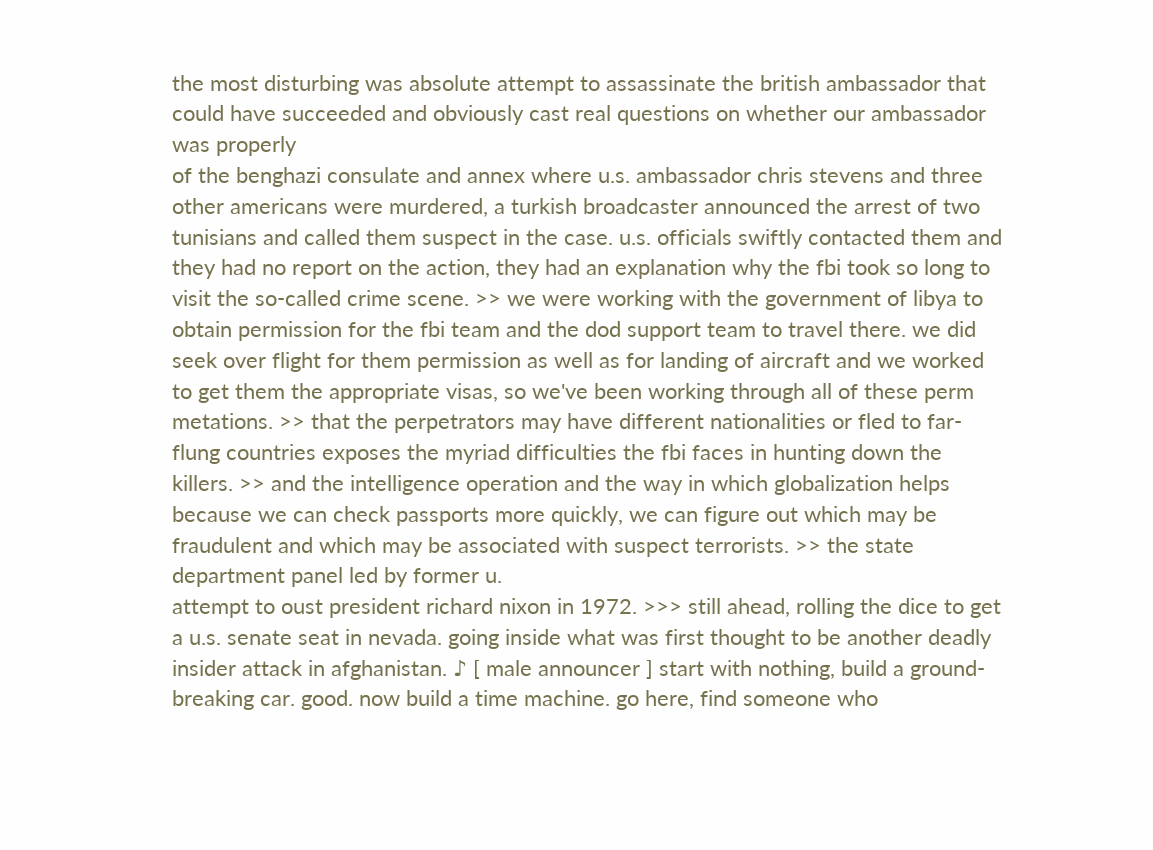the most disturbing was absolute attempt to assassinate the british ambassador that could have succeeded and obviously cast real questions on whether our ambassador was properly
of the benghazi consulate and annex where u.s. ambassador chris stevens and three other americans were murdered, a turkish broadcaster announced the arrest of two tunisians and called them suspect in the case. u.s. officials swiftly contacted them and they had no report on the action, they had an explanation why the fbi took so long to visit the so-called crime scene. >> we were working with the government of libya to obtain permission for the fbi team and the dod support team to travel there. we did seek over flight for them permission as well as for landing of aircraft and we worked to get them the appropriate visas, so we've been working through all of these perm metations. >> that the perpetrators may have different nationalities or fled to far-flung countries exposes the myriad difficulties the fbi faces in hunting down the killers. >> and the intelligence operation and the way in which globalization helps because we can check passports more quickly, we can figure out which may be fraudulent and which may be associated with suspect terrorists. >> the state department panel led by former u.
attempt to oust president richard nixon in 1972. >>> still ahead, rolling the dice to get a u.s. senate seat in nevada. going inside what was first thought to be another deadly insider attack in afghanistan. ♪ [ male announcer ] start with nothing, build a ground-breaking car. good. now build a time machine. go here, find someone who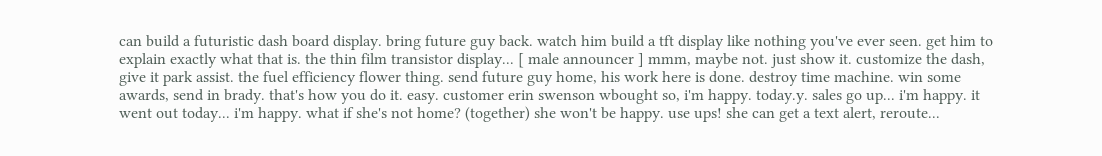can build a futuristic dash board display. bring future guy back. watch him build a tft display like nothing you've ever seen. get him to explain exactly what that is. the thin film transistor display... [ male announcer ] mmm, maybe not. just show it. customize the dash, give it park assist. the fuel efficiency flower thing. send future guy home, his work here is done. destroy time machine. win some awards, send in brady. that's how you do it. easy. customer erin swenson wbought so, i'm happy. today.y. sales go up... i'm happy. it went out today... i'm happy. what if she's not home? (together) she won't be happy. use ups! she can get a text alert, reroute...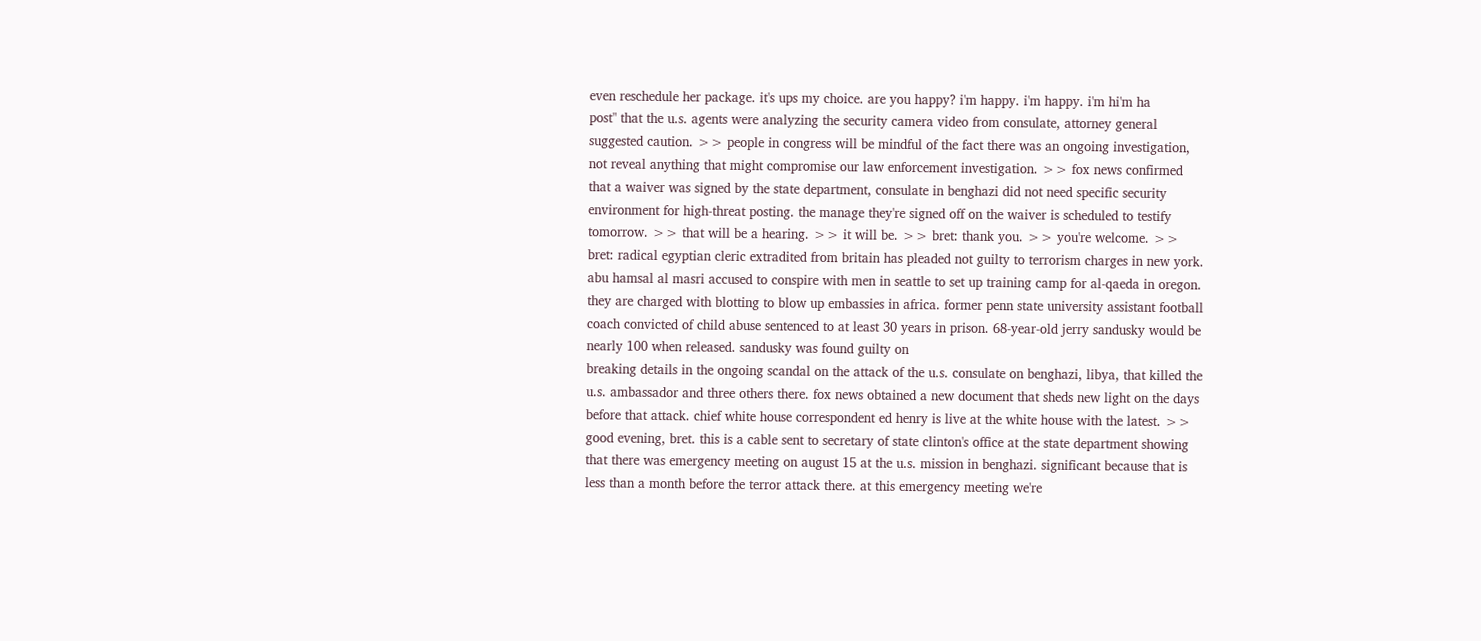even reschedule her package. it's ups my choice. are you happy? i'm happy. i'm happy. i'm hi'm ha
post" that the u.s. agents were analyzing the security camera video from consulate, attorney general suggested caution. >> people in congress will be mindful of the fact there was an ongoing investigation, not reveal anything that might compromise our law enforcement investigation. >> fox news confirmed that a waiver was signed by the state department, consulate in benghazi did not need specific security environment for high-threat posting. the manage they're signed off on the waiver is scheduled to testify tomorrow. >> that will be a hearing. >> it will be. >> bret: thank you. >> you're welcome. >> bret: radical egyptian cleric extradited from britain has pleaded not guilty to terrorism charges in new york. abu hamsal al masri accused to conspire with men in seattle to set up training camp for al-qaeda in oregon. they are charged with blotting to blow up embassies in africa. former penn state university assistant football coach convicted of child abuse sentenced to at least 30 years in prison. 68-year-old jerry sandusky would be nearly 100 when released. sandusky was found guilty on
breaking details in the ongoing scandal on the attack of the u.s. consulate on benghazi, libya, that killed the u.s. ambassador and three others there. fox news obtained a new document that sheds new light on the days before that attack. chief white house correspondent ed henry is live at the white house with the latest. >> good evening, bret. this is a cable sent to secretary of state clinton's office at the state department showing that there was emergency meeting on august 15 at the u.s. mission in benghazi. significant because that is less than a month before the terror attack there. at this emergency meeting we're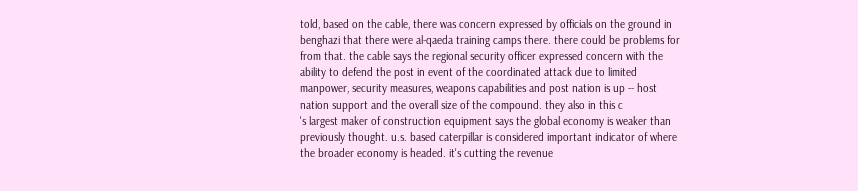told, based on the cable, there was concern expressed by officials on the ground in benghazi that there were al-qaeda training camps there. there could be problems for from that. the cable says the regional security officer expressed concern with the ability to defend the post in event of the coordinated attack due to limited manpower, security measures, weapons capabilities and post nation is up -- host nation support and the overall size of the compound. they also in this c
's largest maker of construction equipment says the global economy is weaker than previously thought. u.s. based caterpillar is considered important indicator of where the broader economy is headed. it's cutting the revenue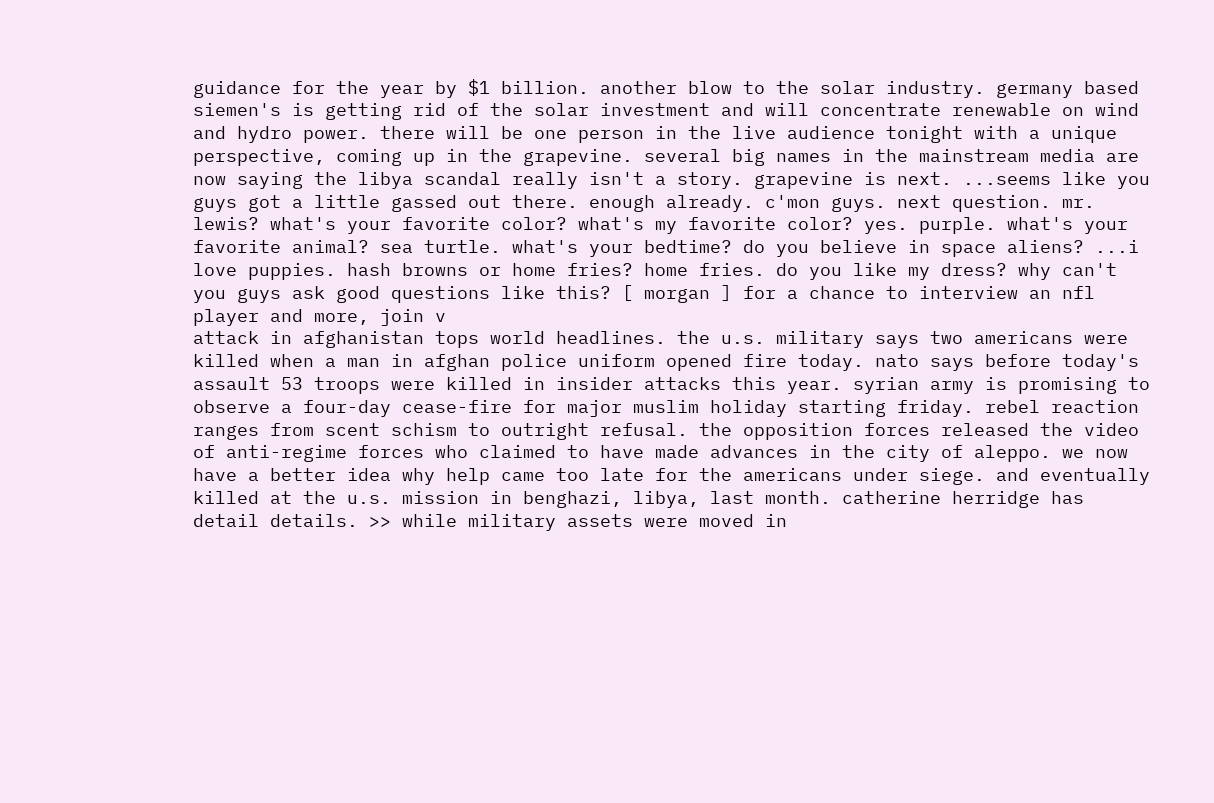guidance for the year by $1 billion. another blow to the solar industry. germany based siemen's is getting rid of the solar investment and will concentrate renewable on wind and hydro power. there will be one person in the live audience tonight with a unique perspective, coming up in the grapevine. several big names in the mainstream media are now saying the libya scandal really isn't a story. grapevine is next. ...seems like you guys got a little gassed out there. enough already. c'mon guys. next question. mr. lewis? what's your favorite color? what's my favorite color? yes. purple. what's your favorite animal? sea turtle. what's your bedtime? do you believe in space aliens? ...i love puppies. hash browns or home fries? home fries. do you like my dress? why can't you guys ask good questions like this? [ morgan ] for a chance to interview an nfl player and more, join v
attack in afghanistan tops world headlines. the u.s. military says two americans were killed when a man in afghan police uniform opened fire today. nato says before today's assault 53 troops were killed in insider attacks this year. syrian army is promising to observe a four-day cease-fire for major muslim holiday starting friday. rebel reaction ranges from scent schism to outright refusal. the opposition forces released the video of anti-regime forces who claimed to have made advances in the city of aleppo. we now have a better idea why help came too late for the americans under siege. and eventually killed at the u.s. mission in benghazi, libya, last month. catherine herridge has detail details. >> while military assets were moved in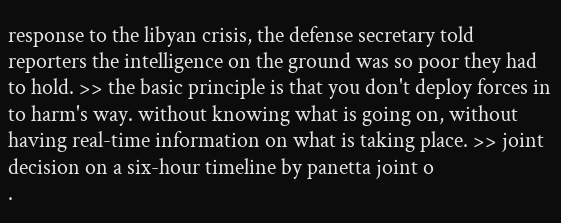response to the libyan crisis, the defense secretary told reporters the intelligence on the ground was so poor they had to hold. >> the basic principle is that you don't deploy forces in to harm's way. without knowing what is going on, without having real-time information on what is taking place. >> joint decision on a six-hour timeline by panetta joint o
.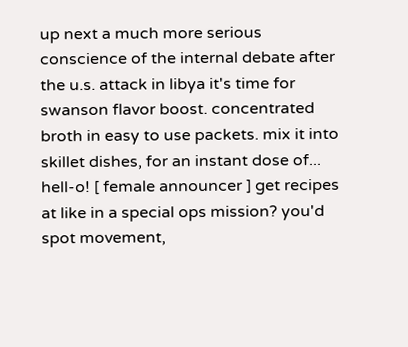up next a much more serious conscience of the internal debate after the u.s. attack in libya it's time for swanson flavor boost. concentrated broth in easy to use packets. mix it into skillet dishes, for an instant dose of... hell-o! [ female announcer ] get recipes at like in a special ops mission? you'd spot movement,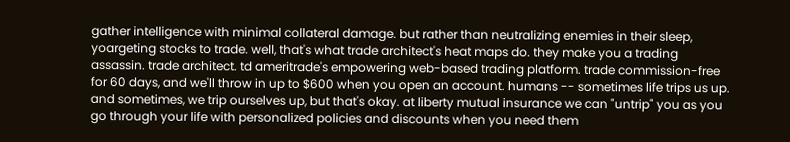gather intelligence with minimal collateral damage. but rather than neutralizing enemies in their sleep, yoargeting stocks to trade. well, that's what trade architect's heat maps do. they make you a trading assassin. trade architect. td ameritrade's empowering web-based trading platform. trade commission-free for 60 days, and we'll throw in up to $600 when you open an account. humans -- sometimes life trips us up. and sometimes, we trip ourselves up, but that's okay. at liberty mutual insurance we can "untrip" you as you go through your life with personalized policies and discounts when you need them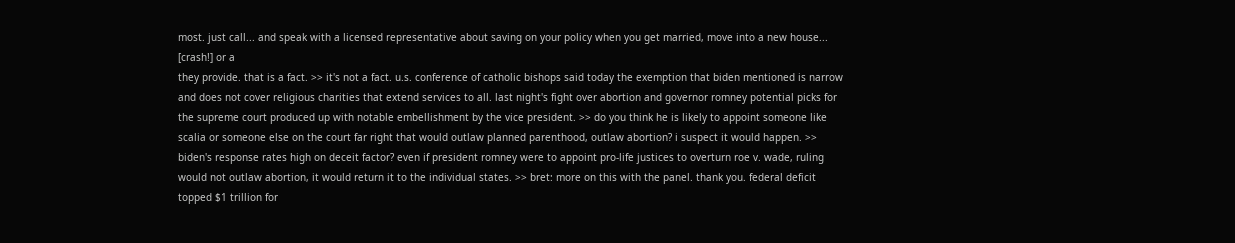most. just call... and speak with a licensed representative about saving on your policy when you get married, move into a new house... [crash!] or a
they provide. that is a fact. >> it's not a fact. u.s. conference of catholic bishops said today the exemption that biden mentioned is narrow and does not cover religious charities that extend services to all. last night's fight over abortion and governor romney potential picks for the supreme court produced up with notable embellishment by the vice president. >> do you think he is likely to appoint someone like scalia or someone else on the court far right that would outlaw planned parenthood, outlaw abortion? i suspect it would happen. >> biden's response rates high on deceit factor? even if president romney were to appoint pro-life justices to overturn roe v. wade, ruling would not outlaw abortion, it would return it to the individual states. >> bret: more on this with the panel. thank you. federal deficit topped $1 trillion for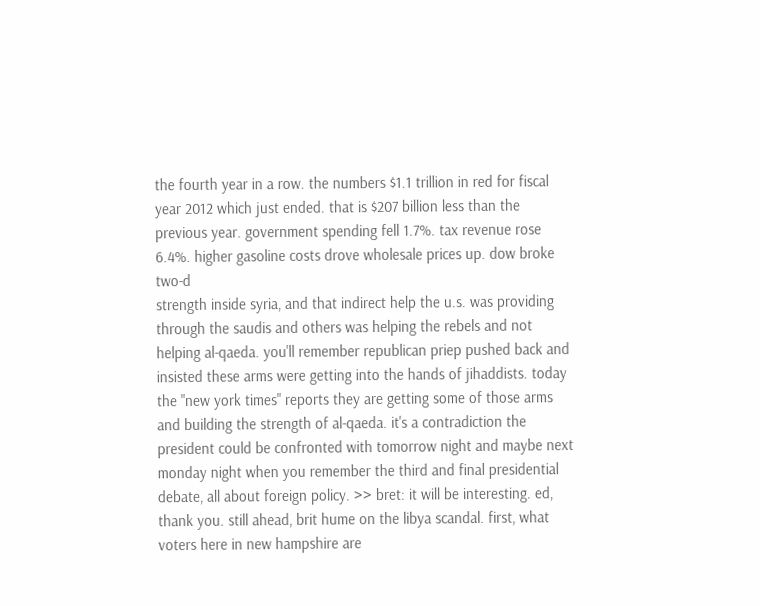the fourth year in a row. the numbers $1.1 trillion in red for fiscal year 2012 which just ended. that is $207 billion less than the previous year. government spending fell 1.7%. tax revenue rose 6.4%. higher gasoline costs drove wholesale prices up. dow broke two-d
strength inside syria, and that indirect help the u.s. was providing through the saudis and others was helping the rebels and not helping al-qaeda. you'll remember republican priep pushed back and insisted these arms were getting into the hands of jihaddists. today the "new york times" reports they are getting some of those arms and building the strength of al-qaeda. it's a contradiction the president could be confronted with tomorrow night and maybe next monday night when you remember the third and final presidential debate, all about foreign policy. >> bret: it will be interesting. ed, thank you. still ahead, brit hume on the libya scandal. first, what voters here in new hampshire are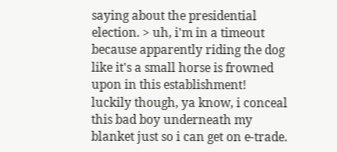saying about the presidential election. > uh, i'm in a timeout because apparently riding the dog like it's a small horse is frowned upon in this establishment! luckily though, ya know, i conceal this bad boy underneath my blanket just so i can get on e-trade.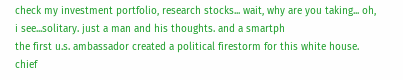check my investment portfolio, research stocks... wait, why are you taking... oh, i see...solitary. just a man and his thoughts. and a smartph
the first u.s. ambassador created a political firestorm for this white house. chief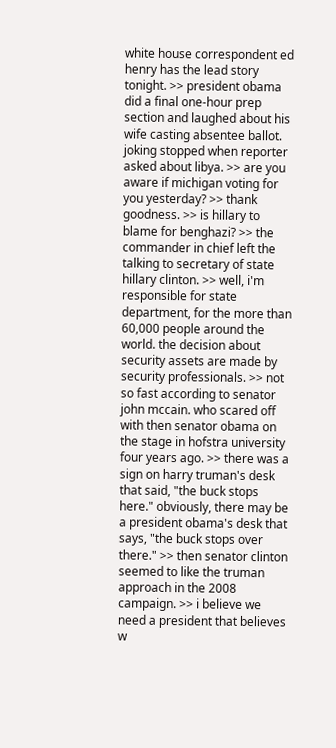white house correspondent ed henry has the lead story tonight. >> president obama did a final one-hour prep section and laughed about his wife casting absentee ballot. joking stopped when reporter asked about libya. >> are you aware if michigan voting for you yesterday? >> thank goodness. >> is hillary to blame for benghazi? >> the commander in chief left the talking to secretary of state hillary clinton. >> well, i'm responsible for state department, for the more than 60,000 people around the world. the decision about security assets are made by security professionals. >> not so fast according to senator john mccain. who scared off with then senator obama on the stage in hofstra university four years ago. >> there was a sign on harry truman's desk that said, "the buck stops here." obviously, there may be a president obama's desk that says, "the buck stops over there." >> then senator clinton seemed to like the truman approach in the 2008 campaign. >> i believe we need a president that believes w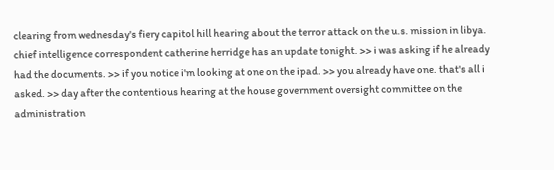clearing from wednesday's fiery capitol hill hearing about the terror attack on the u.s. mission in libya. chief intelligence correspondent catherine herridge has an update tonight. >> i was asking if he already had the documents. >> if you notice i'm looking at one on the ipad. >> you already have one. that's all i asked. >> day after the contentious hearing at the house government oversight committee on the administration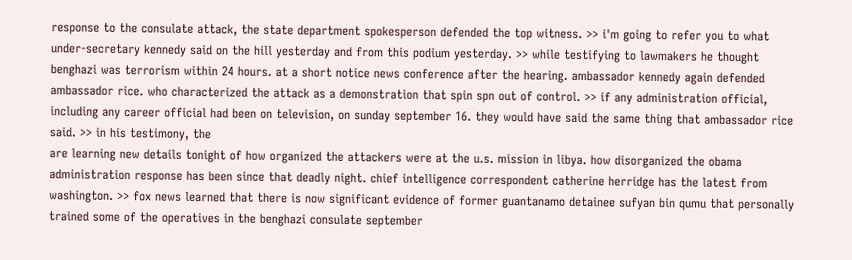response to the consulate attack, the state department spokesperson defended the top witness. >> i'm going to refer you to what under-secretary kennedy said on the hill yesterday and from this podium yesterday. >> while testifying to lawmakers he thought benghazi was terrorism within 24 hours. at a short notice news conference after the hearing. ambassador kennedy again defended ambassador rice. who characterized the attack as a demonstration that spin spn out of control. >> if any administration official, including any career official had been on television, on sunday september 16. they would have said the same thing that ambassador rice said. >> in his testimony, the
are learning new details tonight of how organized the attackers were at the u.s. mission in libya. how disorganized the obama administration response has been since that deadly night. chief intelligence correspondent catherine herridge has the latest from washington. >> fox news learned that there is now significant evidence of former guantanamo detainee sufyan bin qumu that personally trained some of the operatives in the benghazi consulate september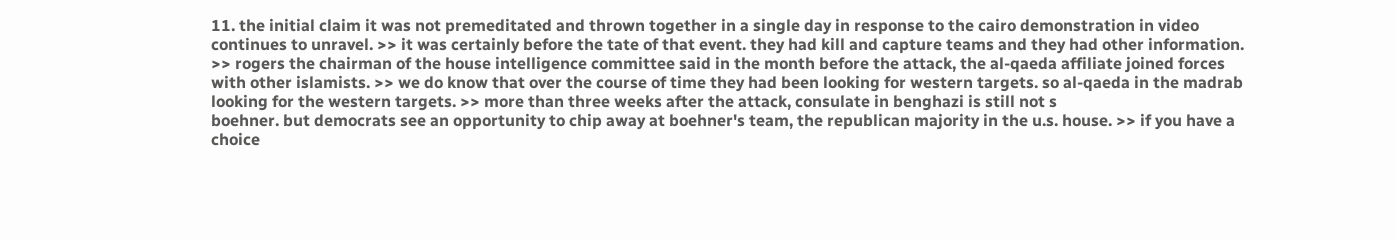11. the initial claim it was not premeditated and thrown together in a single day in response to the cairo demonstration in video continues to unravel. >> it was certainly before the tate of that event. they had kill and capture teams and they had other information. >> rogers the chairman of the house intelligence committee said in the month before the attack, the al-qaeda affiliate joined forces with other islamists. >> we do know that over the course of time they had been looking for western targets. so al-qaeda in the madrab looking for the western targets. >> more than three weeks after the attack, consulate in benghazi is still not s
boehner. but democrats see an opportunity to chip away at boehner's team, the republican majority in the u.s. house. >> if you have a choice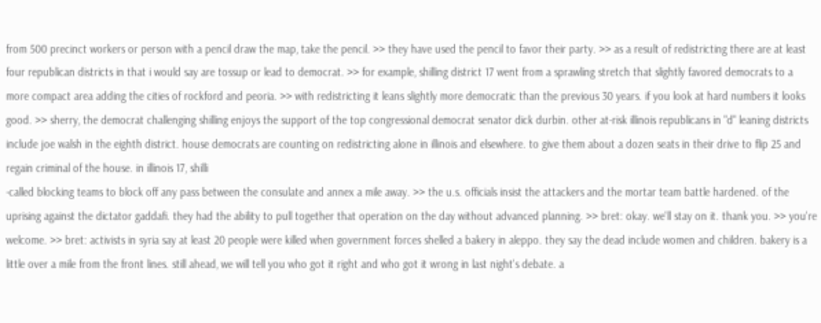from 500 precinct workers or person with a pencil draw the map, take the pencil. >> they have used the pencil to favor their party. >> as a result of redistricting there are at least four republican districts in that i would say are tossup or lead to democrat. >> for example, shilling district 17 went from a sprawling stretch that slightly favored democrats to a more compact area adding the cities of rockford and peoria. >> with redistricting it leans slightly more democratic than the previous 30 years. if you look at hard numbers it looks good. >> sherry, the democrat challenging shilling enjoys the support of the top congressional democrat senator dick durbin. other at-risk illinois republicans in "d" leaning districts include joe walsh in the eighth district. house democrats are counting on redistricting alone in illinois and elsewhere. to give them about a dozen seats in their drive to flip 25 and regain criminal of the house. in illinois 17, shilli
-called blocking teams to block off any pass between the consulate and annex a mile away. >> the u.s. officials insist the attackers and the mortar team battle hardened. of the uprising against the dictator gaddafi. they had the ability to pull together that operation on the day without advanced planning. >> bret: okay. we'll stay on it. thank you. >> you're welcome. >> bret: activists in syria say at least 20 people were killed when government forces shelled a bakery in aleppo. they say the dead include women and children. bakery is a little over a mile from the front lines. still ahead, we will tell you who got it right and who got it wrong in last night's debate. a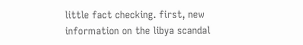little fact checking. first, new information on the libya scandal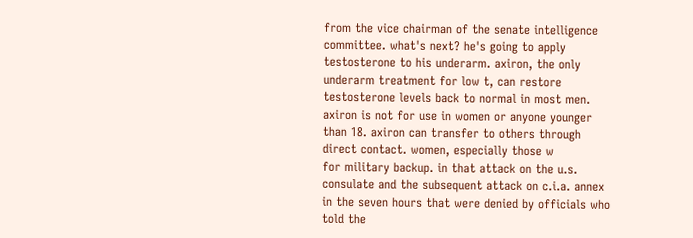from the vice chairman of the senate intelligence committee. what's next? he's going to apply testosterone to his underarm. axiron, the only underarm treatment for low t, can restore testosterone levels back to normal in most men. axiron is not for use in women or anyone younger than 18. axiron can transfer to others through direct contact. women, especially those w
for military backup. in that attack on the u.s. consulate and the subsequent attack on c.i.a. annex in the seven hours that were denied by officials who told the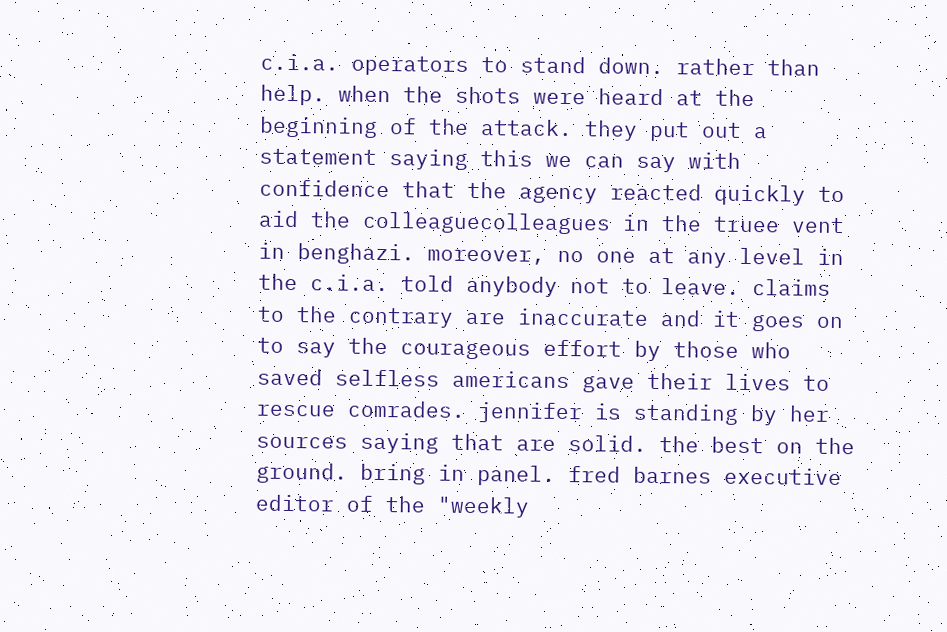c.i.a. operators to stand down. rather than help. when the shots were heard at the beginning of the attack. they put out a statement saying this we can say with confidence that the agency reacted quickly to aid the colleaguecolleagues in the truee vent in benghazi. moreover, no one at any level in the c.i.a. told anybody not to leave. claims to the contrary are inaccurate and it goes on to say the courageous effort by those who saved selfless americans gave their lives to rescue comrades. jennifer is standing by her sources saying that are solid. the best on the ground. bring in panel. fred barnes executive editor of the "weekly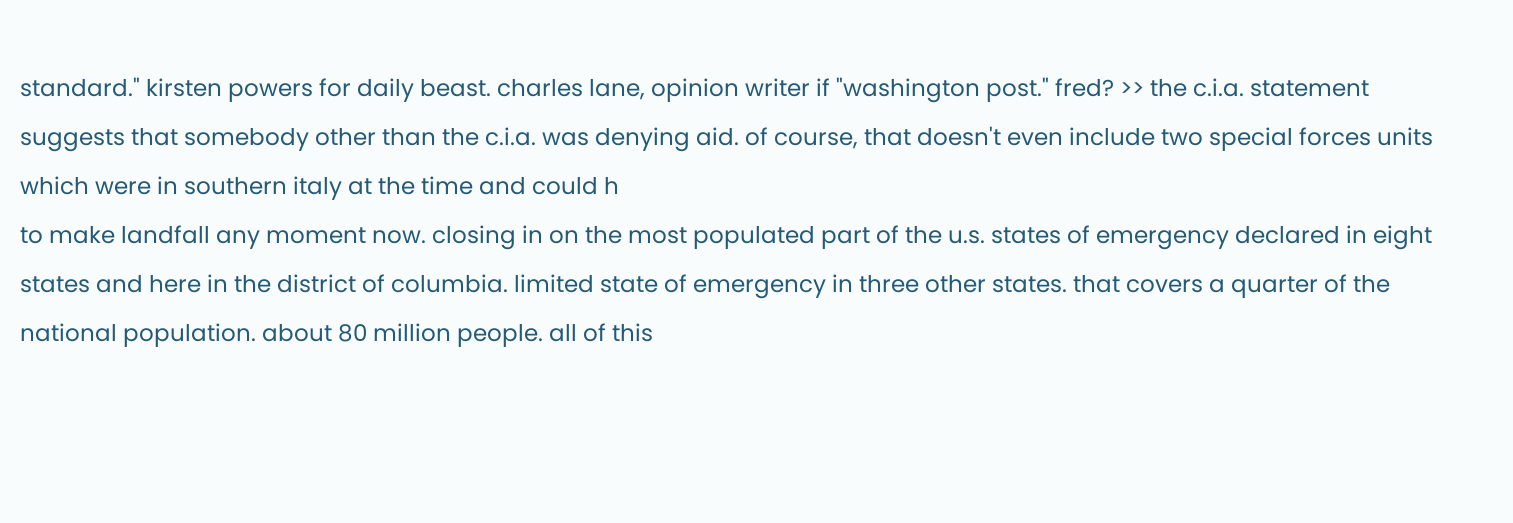standard." kirsten powers for daily beast. charles lane, opinion writer if "washington post." fred? >> the c.i.a. statement suggests that somebody other than the c.i.a. was denying aid. of course, that doesn't even include two special forces units which were in southern italy at the time and could h
to make landfall any moment now. closing in on the most populated part of the u.s. states of emergency declared in eight states and here in the district of columbia. limited state of emergency in three other states. that covers a quarter of the national population. about 80 million people. all of this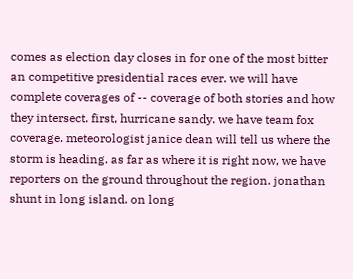comes as election day closes in for one of the most bitter an competitive presidential races ever. we will have complete coverages of -- coverage of both stories and how they intersect. first, hurricane sandy. we have team fox coverage. meteorologist janice dean will tell us where the storm is heading. as far as where it is right now, we have reporters on the ground throughout the region. jonathan shunt in long island. on long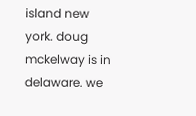island new york. doug mckelway is in delaware. we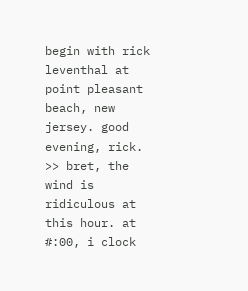begin with rick leventhal at point pleasant beach, new jersey. good evening, rick. >> bret, the wind is ridiculous at this hour. at #:00, i clock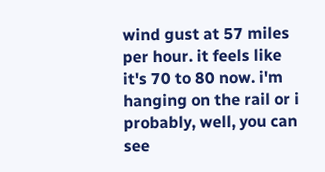wind gust at 57 miles per hour. it feels like it's 70 to 80 now. i'm hanging on the rail or i probably, well, you can see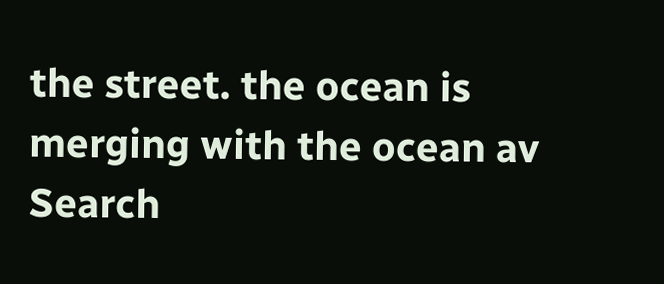the street. the ocean is merging with the ocean av
Search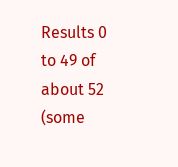Results 0 to 49 of about 52 (some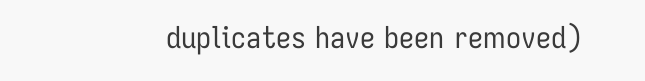duplicates have been removed)